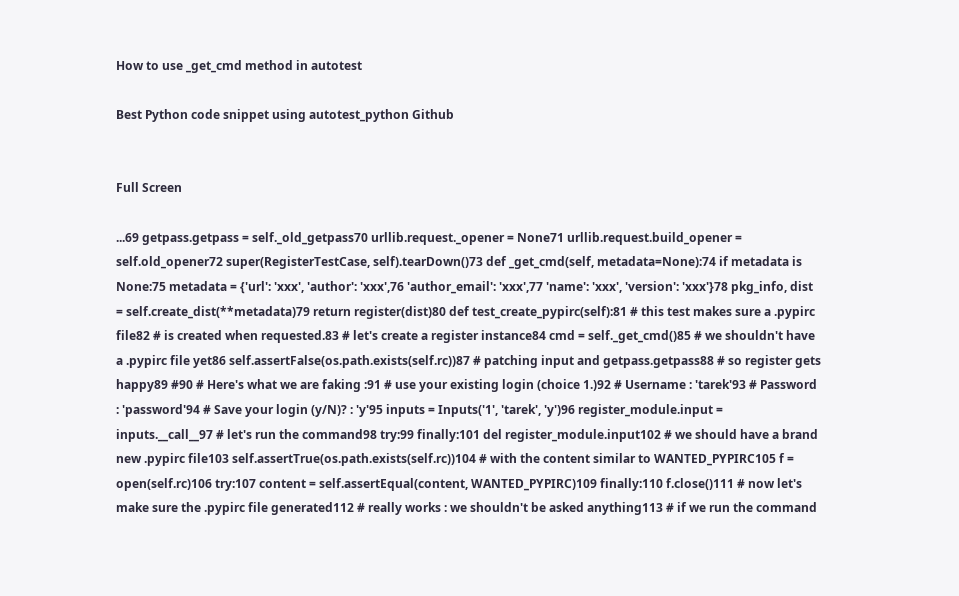How to use _get_cmd method in autotest

Best Python code snippet using autotest_python Github


Full Screen

...69 getpass.getpass = self._old_getpass70 urllib.request._opener = None71 urllib.request.build_opener = self.old_opener72 super(RegisterTestCase, self).tearDown()73 def _get_cmd(self, metadata=None):74 if metadata is None:75 metadata = {'url': 'xxx', 'author': 'xxx',76 'author_email': 'xxx',77 'name': 'xxx', 'version': 'xxx'}78 pkg_info, dist = self.create_dist(**metadata)79 return register(dist)80 def test_create_pypirc(self):81 # this test makes sure a .pypirc file82 # is created when requested.83 # let's create a register instance84 cmd = self._get_cmd()85 # we shouldn't have a .pypirc file yet86 self.assertFalse(os.path.exists(self.rc))87 # patching input and getpass.getpass88 # so register gets happy89 #90 # Here's what we are faking :91 # use your existing login (choice 1.)92 # Username : 'tarek'93 # Password : 'password'94 # Save your login (y/N)? : 'y'95 inputs = Inputs('1', 'tarek', 'y')96 register_module.input = inputs.__call__97 # let's run the command98 try:99 finally:101 del register_module.input102 # we should have a brand new .pypirc file103 self.assertTrue(os.path.exists(self.rc))104 # with the content similar to WANTED_PYPIRC105 f = open(self.rc)106 try:107 content = self.assertEqual(content, WANTED_PYPIRC)109 finally:110 f.close()111 # now let's make sure the .pypirc file generated112 # really works : we shouldn't be asked anything113 # if we run the command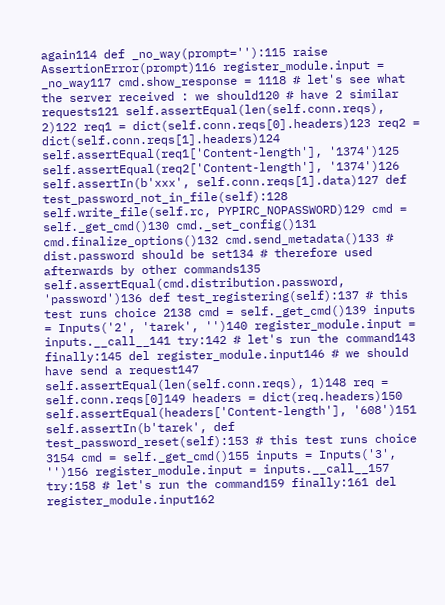again114 def _no_way(prompt=''):115 raise AssertionError(prompt)116 register_module.input = _no_way117 cmd.show_response = 1118 # let's see what the server received : we should120 # have 2 similar requests121 self.assertEqual(len(self.conn.reqs), 2)122 req1 = dict(self.conn.reqs[0].headers)123 req2 = dict(self.conn.reqs[1].headers)124 self.assertEqual(req1['Content-length'], '1374')125 self.assertEqual(req2['Content-length'], '1374')126 self.assertIn(b'xxx', self.conn.reqs[1].data)127 def test_password_not_in_file(self):128 self.write_file(self.rc, PYPIRC_NOPASSWORD)129 cmd = self._get_cmd()130 cmd._set_config()131 cmd.finalize_options()132 cmd.send_metadata()133 # dist.password should be set134 # therefore used afterwards by other commands135 self.assertEqual(cmd.distribution.password, 'password')136 def test_registering(self):137 # this test runs choice 2138 cmd = self._get_cmd()139 inputs = Inputs('2', 'tarek', '')140 register_module.input = inputs.__call__141 try:142 # let's run the command143 finally:145 del register_module.input146 # we should have send a request147 self.assertEqual(len(self.conn.reqs), 1)148 req = self.conn.reqs[0]149 headers = dict(req.headers)150 self.assertEqual(headers['Content-length'], '608')151 self.assertIn(b'tarek', def test_password_reset(self):153 # this test runs choice 3154 cmd = self._get_cmd()155 inputs = Inputs('3', '')156 register_module.input = inputs.__call__157 try:158 # let's run the command159 finally:161 del register_module.input162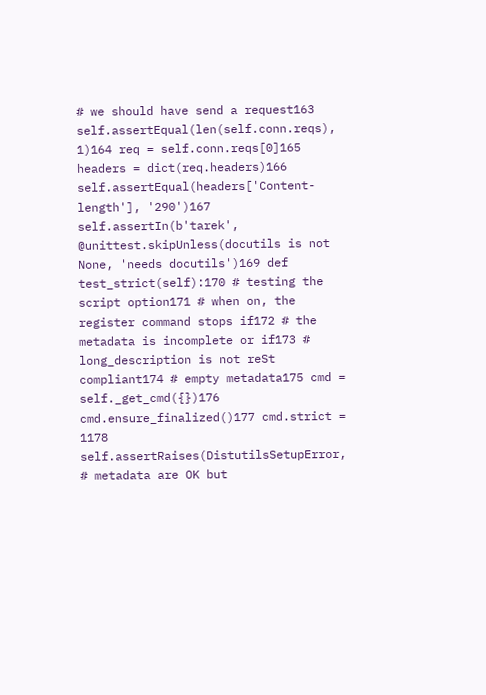# we should have send a request163 self.assertEqual(len(self.conn.reqs), 1)164 req = self.conn.reqs[0]165 headers = dict(req.headers)166 self.assertEqual(headers['Content-length'], '290')167 self.assertIn(b'tarek', @unittest.skipUnless(docutils is not None, 'needs docutils')169 def test_strict(self):170 # testing the script option171 # when on, the register command stops if172 # the metadata is incomplete or if173 # long_description is not reSt compliant174 # empty metadata175 cmd = self._get_cmd({})176 cmd.ensure_finalized()177 cmd.strict = 1178 self.assertRaises(DistutilsSetupError, # metadata are OK but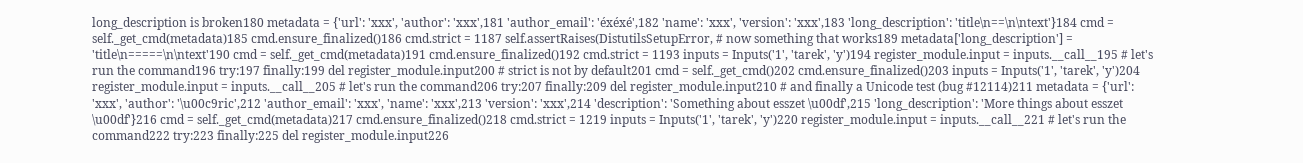long_description is broken180 metadata = {'url': 'xxx', 'author': 'xxx',181 'author_email': 'éxéxé',182 'name': 'xxx', 'version': 'xxx',183 'long_description': 'title\n==\n\ntext'}184 cmd = self._get_cmd(metadata)185 cmd.ensure_finalized()186 cmd.strict = 1187 self.assertRaises(DistutilsSetupError, # now something that works189 metadata['long_description'] = 'title\n=====\n\ntext'190 cmd = self._get_cmd(metadata)191 cmd.ensure_finalized()192 cmd.strict = 1193 inputs = Inputs('1', 'tarek', 'y')194 register_module.input = inputs.__call__195 # let's run the command196 try:197 finally:199 del register_module.input200 # strict is not by default201 cmd = self._get_cmd()202 cmd.ensure_finalized()203 inputs = Inputs('1', 'tarek', 'y')204 register_module.input = inputs.__call__205 # let's run the command206 try:207 finally:209 del register_module.input210 # and finally a Unicode test (bug #12114)211 metadata = {'url': 'xxx', 'author': '\u00c9ric',212 'author_email': 'xxx', 'name': 'xxx',213 'version': 'xxx',214 'description': 'Something about esszet \u00df',215 'long_description': 'More things about esszet \u00df'}216 cmd = self._get_cmd(metadata)217 cmd.ensure_finalized()218 cmd.strict = 1219 inputs = Inputs('1', 'tarek', 'y')220 register_module.input = inputs.__call__221 # let's run the command222 try:223 finally:225 del register_module.input226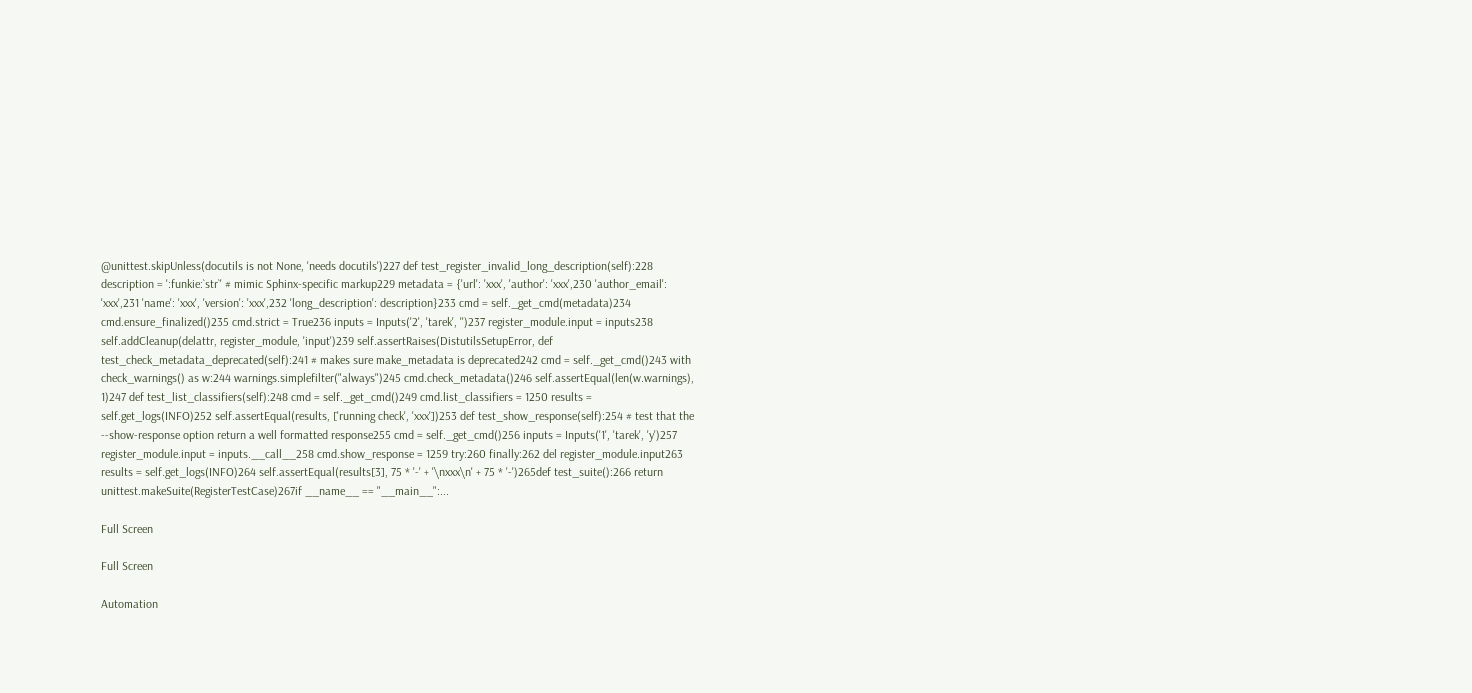@unittest.skipUnless(docutils is not None, 'needs docutils')227 def test_register_invalid_long_description(self):228 description = ':funkie:`str`' # mimic Sphinx-specific markup229 metadata = {'url': 'xxx', 'author': 'xxx',230 'author_email': 'xxx',231 'name': 'xxx', 'version': 'xxx',232 'long_description': description}233 cmd = self._get_cmd(metadata)234 cmd.ensure_finalized()235 cmd.strict = True236 inputs = Inputs('2', 'tarek', '')237 register_module.input = inputs238 self.addCleanup(delattr, register_module, 'input')239 self.assertRaises(DistutilsSetupError, def test_check_metadata_deprecated(self):241 # makes sure make_metadata is deprecated242 cmd = self._get_cmd()243 with check_warnings() as w:244 warnings.simplefilter("always")245 cmd.check_metadata()246 self.assertEqual(len(w.warnings), 1)247 def test_list_classifiers(self):248 cmd = self._get_cmd()249 cmd.list_classifiers = 1250 results = self.get_logs(INFO)252 self.assertEqual(results, ['running check', 'xxx'])253 def test_show_response(self):254 # test that the --show-response option return a well formatted response255 cmd = self._get_cmd()256 inputs = Inputs('1', 'tarek', 'y')257 register_module.input = inputs.__call__258 cmd.show_response = 1259 try:260 finally:262 del register_module.input263 results = self.get_logs(INFO)264 self.assertEqual(results[3], 75 * '-' + '\nxxx\n' + 75 * '-')265def test_suite():266 return unittest.makeSuite(RegisterTestCase)267if __name__ == "__main__":...

Full Screen

Full Screen

Automation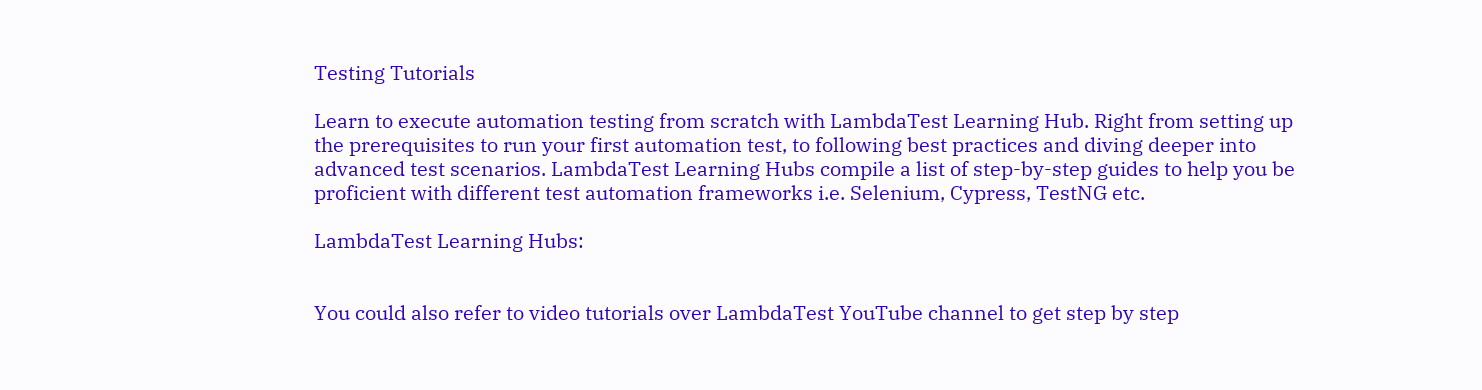Testing Tutorials

Learn to execute automation testing from scratch with LambdaTest Learning Hub. Right from setting up the prerequisites to run your first automation test, to following best practices and diving deeper into advanced test scenarios. LambdaTest Learning Hubs compile a list of step-by-step guides to help you be proficient with different test automation frameworks i.e. Selenium, Cypress, TestNG etc.

LambdaTest Learning Hubs:


You could also refer to video tutorials over LambdaTest YouTube channel to get step by step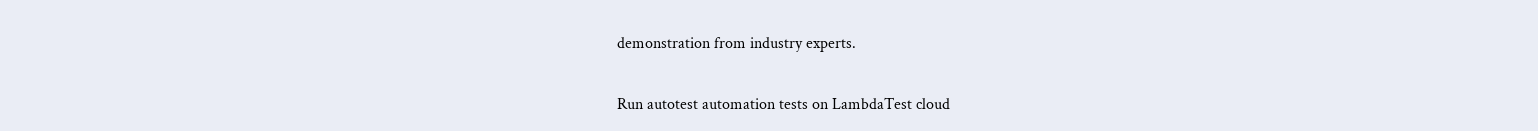demonstration from industry experts.

Run autotest automation tests on LambdaTest cloud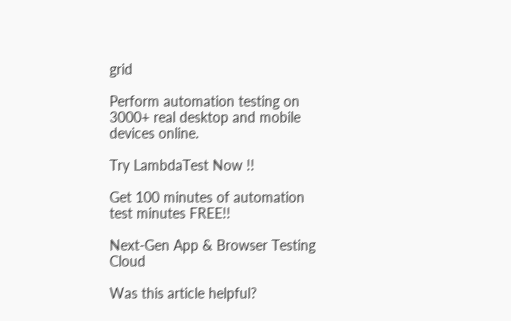grid

Perform automation testing on 3000+ real desktop and mobile devices online.

Try LambdaTest Now !!

Get 100 minutes of automation test minutes FREE!!

Next-Gen App & Browser Testing Cloud

Was this article helpful?